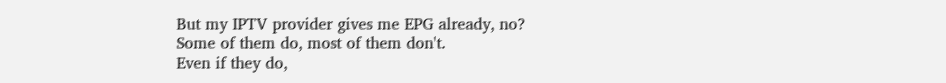But my IPTV provider gives me EPG already, no?
Some of them do, most of them don't.
Even if they do,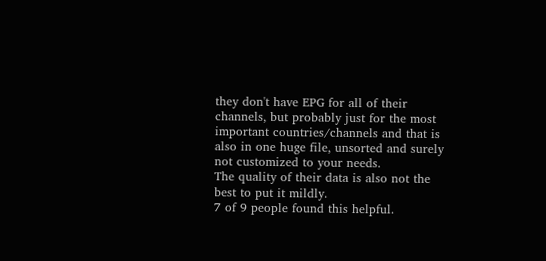they don't have EPG for all of their channels, but probably just for the most important countries/channels and that is also in one huge file, unsorted and surely not customized to your needs.
The quality of their data is also not the best to put it mildly.
7 of 9 people found this helpful.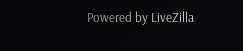Powered by LiveZilla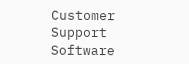Customer Support Software